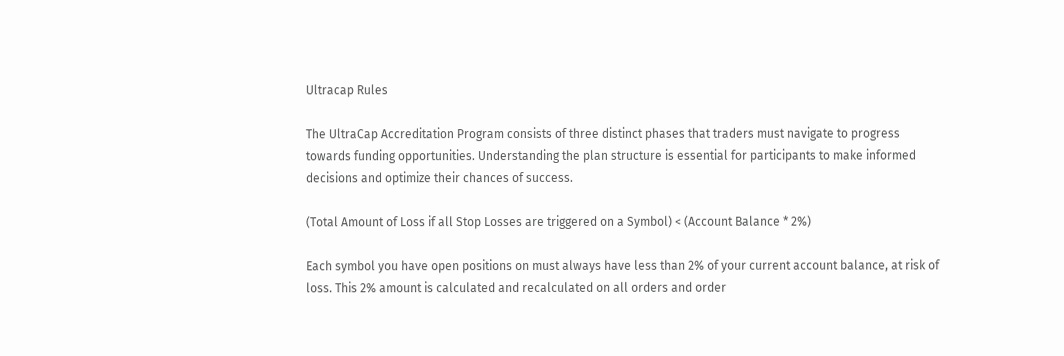Ultracap Rules

The UltraCap Accreditation Program consists of three distinct phases that traders must navigate to progress towards funding opportunities. Understanding the plan structure is essential for participants to make informed decisions and optimize their chances of success.

(Total Amount of Loss if all Stop Losses are triggered on a Symbol) < (Account Balance * 2%)

Each symbol you have open positions on must always have less than 2% of your current account balance, at risk of loss. This 2% amount is calculated and recalculated on all orders and order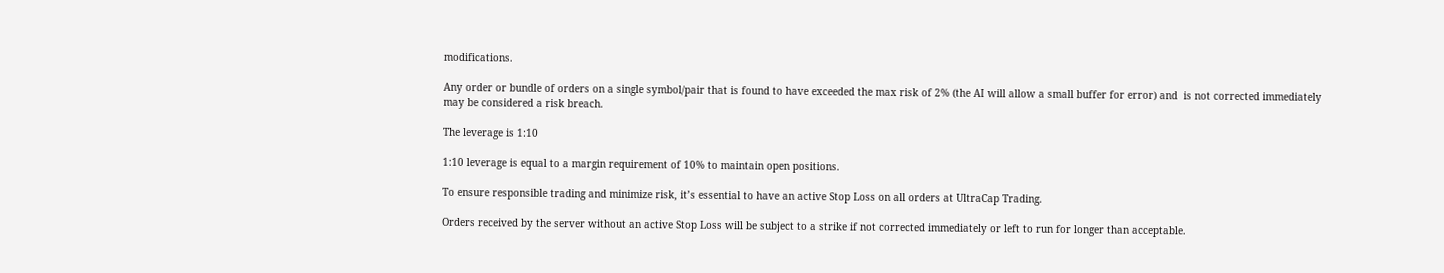modifications.

Any order or bundle of orders on a single symbol/pair that is found to have exceeded the max risk of 2% (the AI will allow a small buffer for error) and  is not corrected immediately may be considered a risk breach.

The leverage is 1:10

1:10 leverage is equal to a margin requirement of 10% to maintain open positions.

To ensure responsible trading and minimize risk, it’s essential to have an active Stop Loss on all orders at UltraCap Trading.

Orders received by the server without an active Stop Loss will be subject to a strike if not corrected immediately or left to run for longer than acceptable.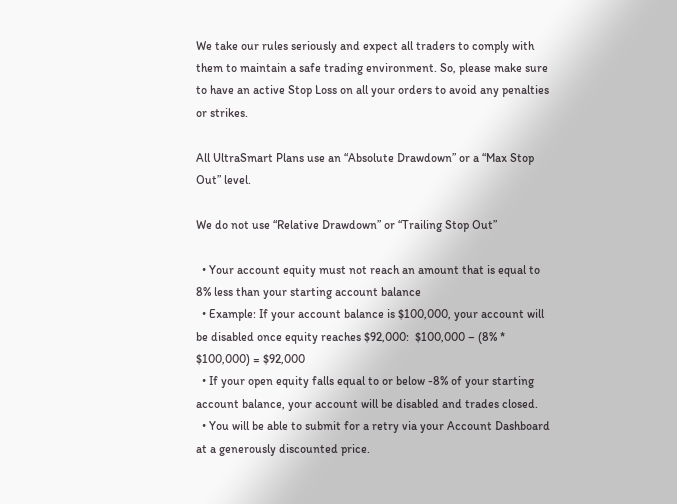We take our rules seriously and expect all traders to comply with them to maintain a safe trading environment. So, please make sure to have an active Stop Loss on all your orders to avoid any penalties or strikes.

All UltraSmart Plans use an “Absolute Drawdown” or a “Max Stop Out” level.

We do not use “Relative Drawdown” or “Trailing Stop Out”

  • Your account equity must not reach an amount that is equal to 8% less than your starting account balance
  • Example: If your account balance is $100,000, your account will be disabled once equity reaches $92,000:  $100,000 – (8% * $100,000) = $92,000
  • If your open equity falls equal to or below -8% of your starting account balance, your account will be disabled and trades closed.
  • You will be able to submit for a retry via your Account Dashboard at a generously discounted price.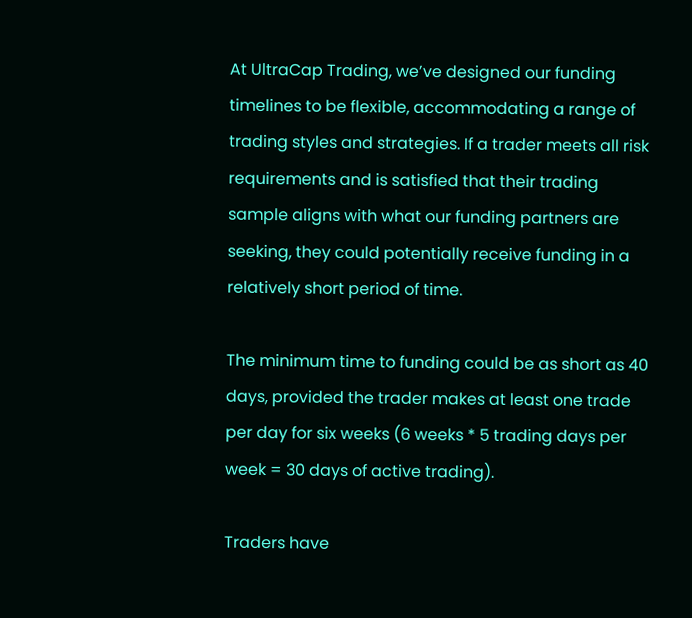At UltraCap Trading, we’ve designed our funding timelines to be flexible, accommodating a range of trading styles and strategies. If a trader meets all risk requirements and is satisfied that their trading sample aligns with what our funding partners are seeking, they could potentially receive funding in a relatively short period of time.

The minimum time to funding could be as short as 40 days, provided the trader makes at least one trade per day for six weeks (6 weeks * 5 trading days per week = 30 days of active trading).

Traders have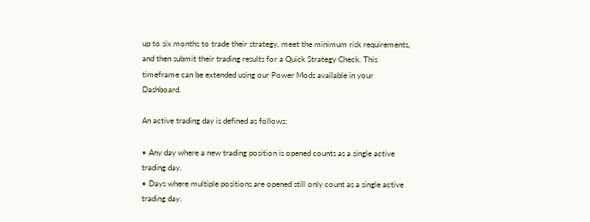up to six months to trade their strategy, meet the minimum risk requirements, and then submit their trading results for a Quick Strategy Check. This timeframe can be extended using our Power Mods available in your Dashboard.

An active trading day is defined as follows:

• Any day where a new trading position is opened counts as a single active trading day.
• Days where multiple positions are opened still only count as a single active trading day.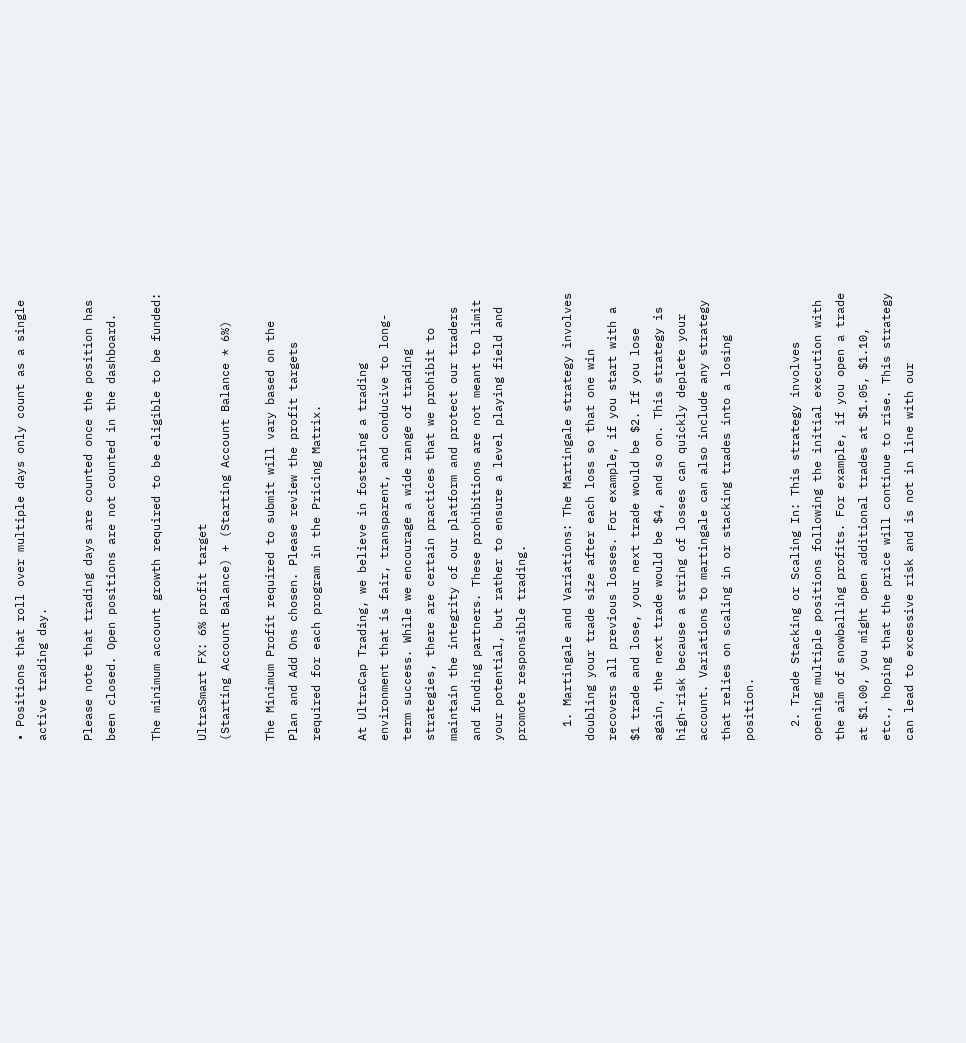• Positions that roll over multiple days only count as a single active trading day.

Please note that trading days are counted once the position has been closed. Open positions are not counted in the dashboard.

The minimum account growth required to be eligible to be funded:

UltraSmart FX: 6% profit target
(Starting Account Balance) + (Starting Account Balance * 6%)

The Minimum Profit required to submit will vary based on the Plan and Add Ons chosen. Please review the profit targets required for each program in the Pricing Matrix.

At UltraCap Trading, we believe in fostering a trading environment that is fair, transparent, and conducive to long-term success. While we encourage a wide range of trading strategies, there are certain practices that we prohibit to maintain the integrity of our platform and protect our traders and funding partners. These prohibitions are not meant to limit your potential, but rather to ensure a level playing field and promote responsible trading.

  1. Martingale and Variations: The Martingale strategy involves doubling your trade size after each loss so that one win recovers all previous losses. For example, if you start with a $1 trade and lose, your next trade would be $2. If you lose again, the next trade would be $4, and so on. This strategy is high-risk because a string of losses can quickly deplete your account. Variations to martingale can also include any strategy that relies on scaling in or stacking trades into a losing position.

  2. Trade Stacking or Scaling In: This strategy involves opening multiple positions following the initial execution with the aim of snowballing profits. For example, if you open a trade at $1.00, you might open additional trades at $1.05, $1.10, etc., hoping that the price will continue to rise. This strategy can lead to excessive risk and is not in line with our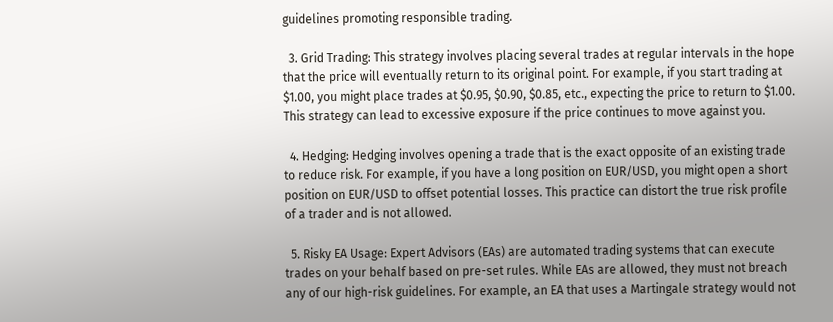guidelines promoting responsible trading.

  3. Grid Trading: This strategy involves placing several trades at regular intervals in the hope that the price will eventually return to its original point. For example, if you start trading at $1.00, you might place trades at $0.95, $0.90, $0.85, etc., expecting the price to return to $1.00. This strategy can lead to excessive exposure if the price continues to move against you.

  4. Hedging: Hedging involves opening a trade that is the exact opposite of an existing trade to reduce risk. For example, if you have a long position on EUR/USD, you might open a short position on EUR/USD to offset potential losses. This practice can distort the true risk profile of a trader and is not allowed.

  5. Risky EA Usage: Expert Advisors (EAs) are automated trading systems that can execute trades on your behalf based on pre-set rules. While EAs are allowed, they must not breach any of our high-risk guidelines. For example, an EA that uses a Martingale strategy would not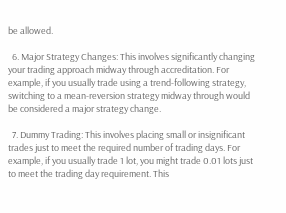be allowed.

  6. Major Strategy Changes: This involves significantly changing your trading approach midway through accreditation. For example, if you usually trade using a trend-following strategy, switching to a mean-reversion strategy midway through would be considered a major strategy change.

  7. Dummy Trading: This involves placing small or insignificant trades just to meet the required number of trading days. For example, if you usually trade 1 lot, you might trade 0.01 lots just to meet the trading day requirement. This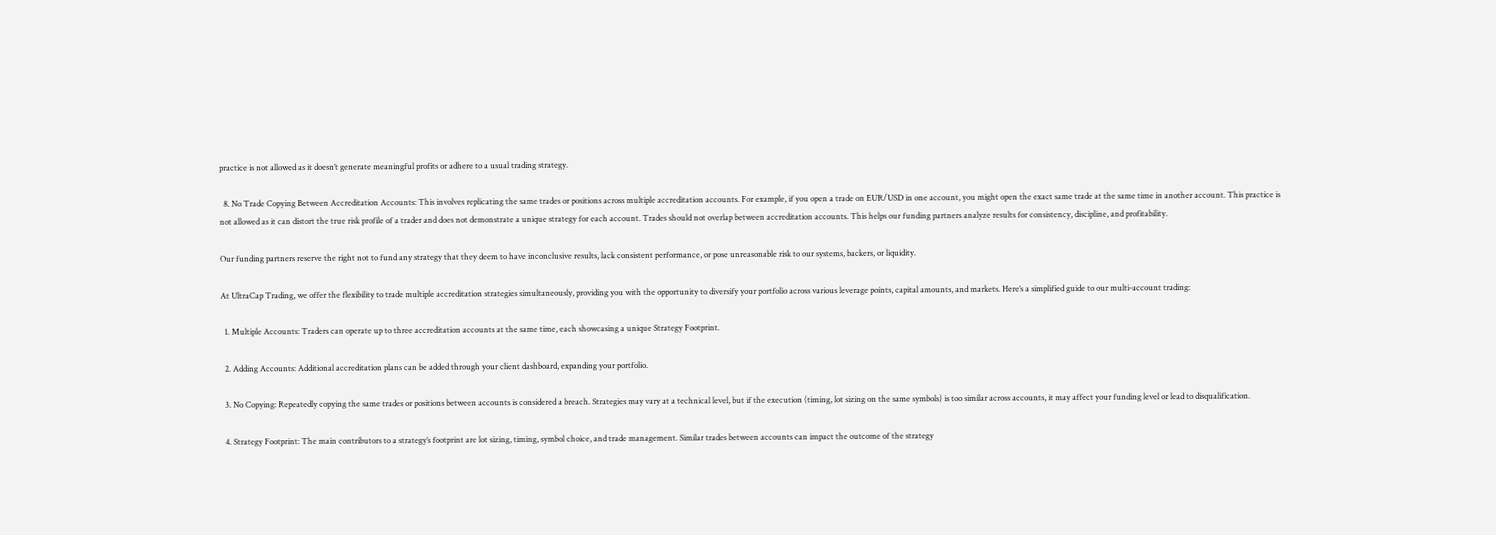practice is not allowed as it doesn’t generate meaningful profits or adhere to a usual trading strategy.

  8. No Trade Copying Between Accreditation Accounts: This involves replicating the same trades or positions across multiple accreditation accounts. For example, if you open a trade on EUR/USD in one account, you might open the exact same trade at the same time in another account. This practice is not allowed as it can distort the true risk profile of a trader and does not demonstrate a unique strategy for each account. Trades should not overlap between accreditation accounts. This helps our funding partners analyze results for consistency, discipline, and profitability.

Our funding partners reserve the right not to fund any strategy that they deem to have inconclusive results, lack consistent performance, or pose unreasonable risk to our systems, backers, or liquidity.

At UltraCap Trading, we offer the flexibility to trade multiple accreditation strategies simultaneously, providing you with the opportunity to diversify your portfolio across various leverage points, capital amounts, and markets. Here’s a simplified guide to our multi-account trading:

  1. Multiple Accounts: Traders can operate up to three accreditation accounts at the same time, each showcasing a unique Strategy Footprint.

  2. Adding Accounts: Additional accreditation plans can be added through your client dashboard, expanding your portfolio.

  3. No Copying: Repeatedly copying the same trades or positions between accounts is considered a breach. Strategies may vary at a technical level, but if the execution (timing, lot sizing on the same symbols) is too similar across accounts, it may affect your funding level or lead to disqualification.

  4. Strategy Footprint: The main contributors to a strategy’s footprint are lot sizing, timing, symbol choice, and trade management. Similar trades between accounts can impact the outcome of the strategy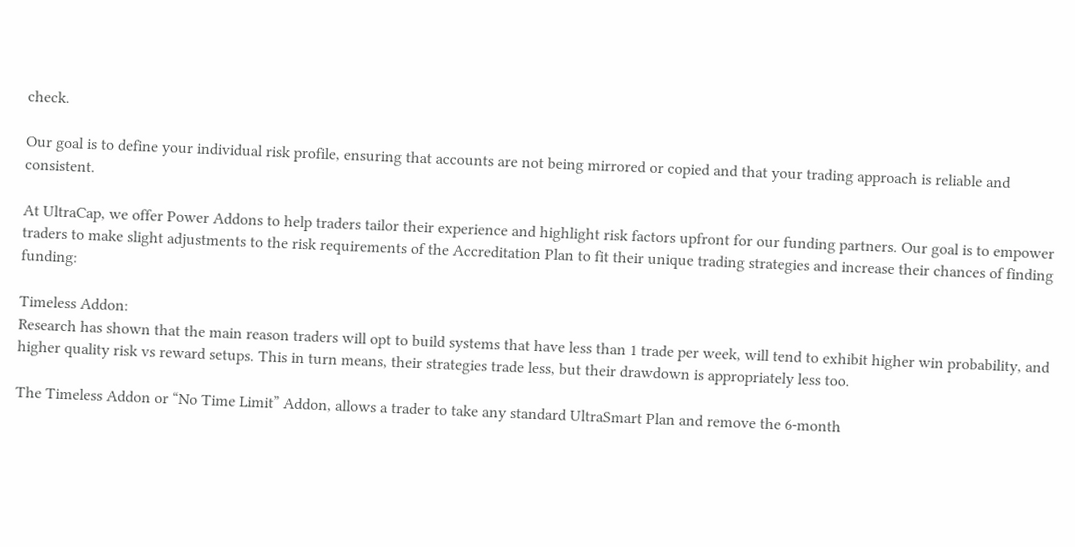check.

Our goal is to define your individual risk profile, ensuring that accounts are not being mirrored or copied and that your trading approach is reliable and consistent.

At UltraCap, we offer Power Addons to help traders tailor their experience and highlight risk factors upfront for our funding partners. Our goal is to empower traders to make slight adjustments to the risk requirements of the Accreditation Plan to fit their unique trading strategies and increase their chances of finding funding:

Timeless Addon:
Research has shown that the main reason traders will opt to build systems that have less than 1 trade per week, will tend to exhibit higher win probability, and higher quality risk vs reward setups. This in turn means, their strategies trade less, but their drawdown is appropriately less too.

The Timeless Addon or “No Time Limit” Addon, allows a trader to take any standard UltraSmart Plan and remove the 6-month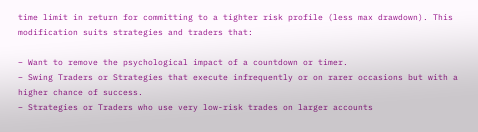time limit in return for committing to a tighter risk profile (less max drawdown). This modification suits strategies and traders that:

– Want to remove the psychological impact of a countdown or timer.
– Swing Traders or Strategies that execute infrequently or on rarer occasions but with a higher chance of success.
– Strategies or Traders who use very low-risk trades on larger accounts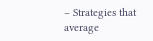– Strategies that average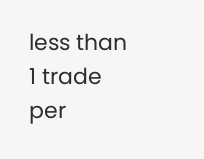less than 1 trade per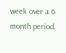week over a 6 month period.